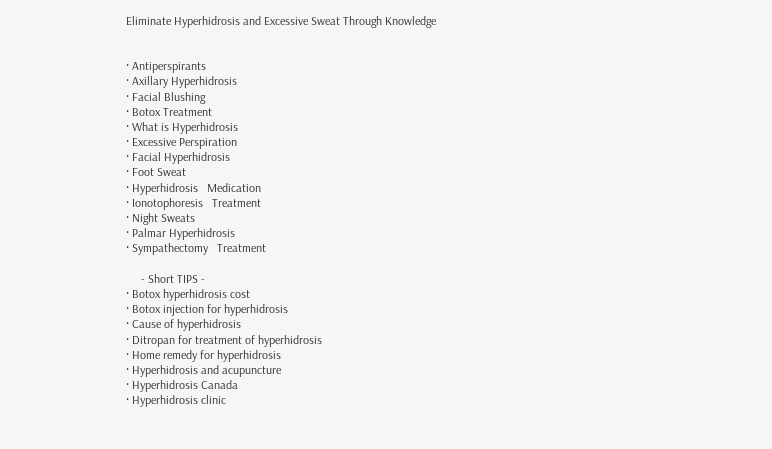Eliminate Hyperhidrosis and Excessive Sweat Through Knowledge


· Antiperspirants
· Axillary Hyperhidrosis
· Facial Blushing
· Botox Treatment
· What is Hyperhidrosis
· Excessive Perspiration
· Facial Hyperhidrosis
· Foot Sweat
· Hyperhidrosis   Medication
· Ionotophoresis   Treatment
· Night Sweats
· Palmar Hyperhidrosis
· Sympathectomy   Treatment

     - Short TIPS -
· Botox hyperhidrosis cost
· Botox injection for hyperhidrosis
· Cause of hyperhidrosis
· Ditropan for treatment of hyperhidrosis
· Home remedy for hyperhidrosis
· Hyperhidrosis and acupuncture
· Hyperhidrosis Canada
· Hyperhidrosis clinic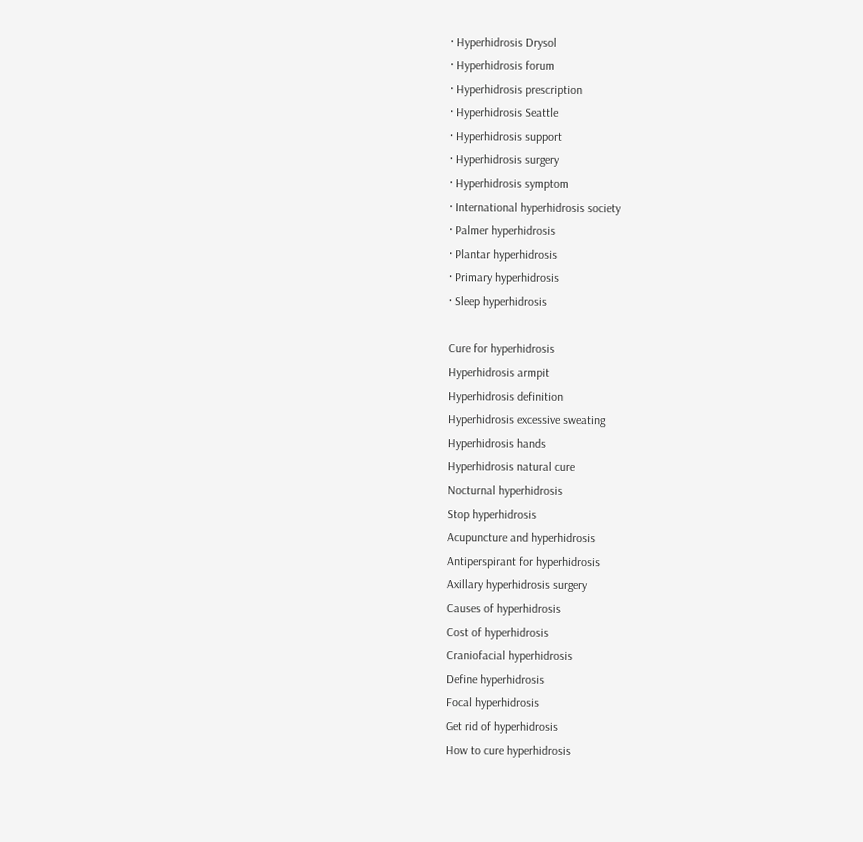· Hyperhidrosis Drysol
· Hyperhidrosis forum
· Hyperhidrosis prescription
· Hyperhidrosis Seattle
· Hyperhidrosis support
· Hyperhidrosis surgery
· Hyperhidrosis symptom
· International hyperhidrosis society
· Palmer hyperhidrosis
· Plantar hyperhidrosis
· Primary hyperhidrosis
· Sleep hyperhidrosis

Cure for hyperhidrosis
Hyperhidrosis armpit
Hyperhidrosis definition
Hyperhidrosis excessive sweating
Hyperhidrosis hands
Hyperhidrosis natural cure
Nocturnal hyperhidrosis
Stop hyperhidrosis
Acupuncture and hyperhidrosis
Antiperspirant for hyperhidrosis
Axillary hyperhidrosis surgery
Causes of hyperhidrosis
Cost of hyperhidrosis
Craniofacial hyperhidrosis
Define hyperhidrosis
Focal hyperhidrosis
Get rid of hyperhidrosis
How to cure hyperhidrosis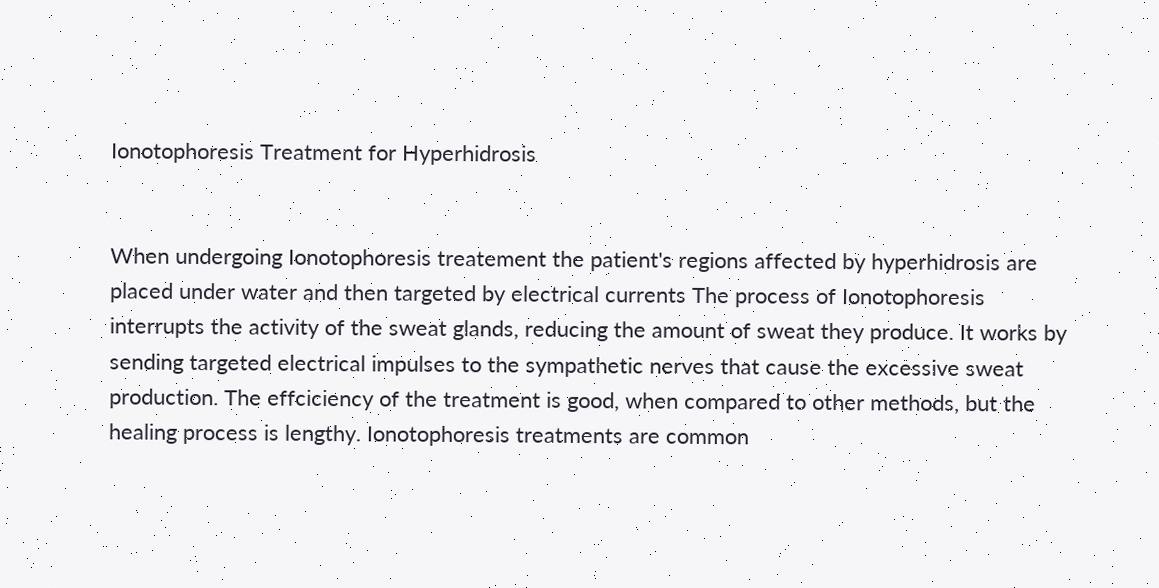Ionotophoresis Treatment for Hyperhidrosis


When undergoing Ionotophoresis treatement the patient's regions affected by hyperhidrosis are placed under water and then targeted by electrical currents The process of Ionotophoresis interrupts the activity of the sweat glands, reducing the amount of sweat they produce. It works by sending targeted electrical impulses to the sympathetic nerves that cause the excessive sweat production. The effciciency of the treatment is good, when compared to other methods, but the healing process is lengthy. Ionotophoresis treatments are common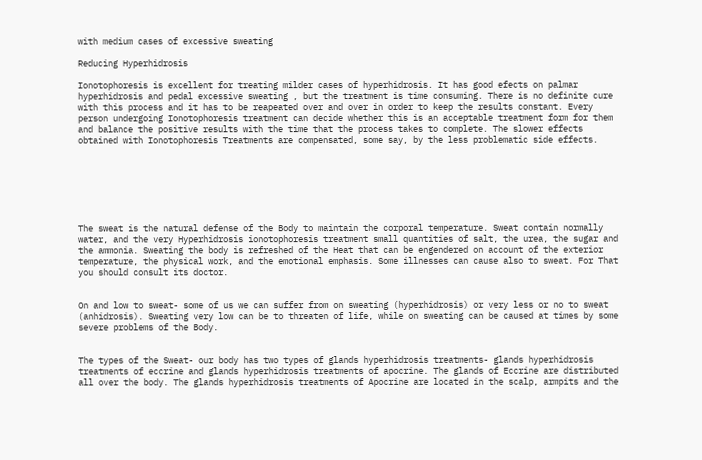with medium cases of excessive sweating

Reducing Hyperhidrosis

Ionotophoresis is excellent for treating milder cases of hyperhidrosis. It has good efects on palmar hyperhidrosis and pedal excessive sweating , but the treatment is time consuming. There is no definite cure with this process and it has to be reapeated over and over in order to keep the results constant. Every person undergoing Ionotophoresis treatment can decide whether this is an acceptable treatment form for them and balance the positive results with the time that the process takes to complete. The slower effects obtained with Ionotophoresis Treatments are compensated, some say, by the less problematic side effects.







The sweat is the natural defense of the Body to maintain the corporal temperature. Sweat contain normally water, and the very Hyperhidrosis ionotophoresis treatment small quantities of salt, the urea, the sugar and the ammonia. Sweating the body is refreshed of the Heat that can be engendered on account of the exterior temperature, the physical work, and the emotional emphasis. Some illnesses can cause also to sweat. For That you should consult its doctor.


On and low to sweat- some of us we can suffer from on sweating (hyperhidrosis) or very less or no to sweat (anhidrosis). Sweating very low can be to threaten of life, while on sweating can be caused at times by some severe problems of the Body.


The types of the Sweat- our body has two types of glands hyperhidrosis treatments- glands hyperhidrosis treatments of eccrine and glands hyperhidrosis treatments of apocrine. The glands of Eccrine are distributed all over the body. The glands hyperhidrosis treatments of Apocrine are located in the scalp, armpits and the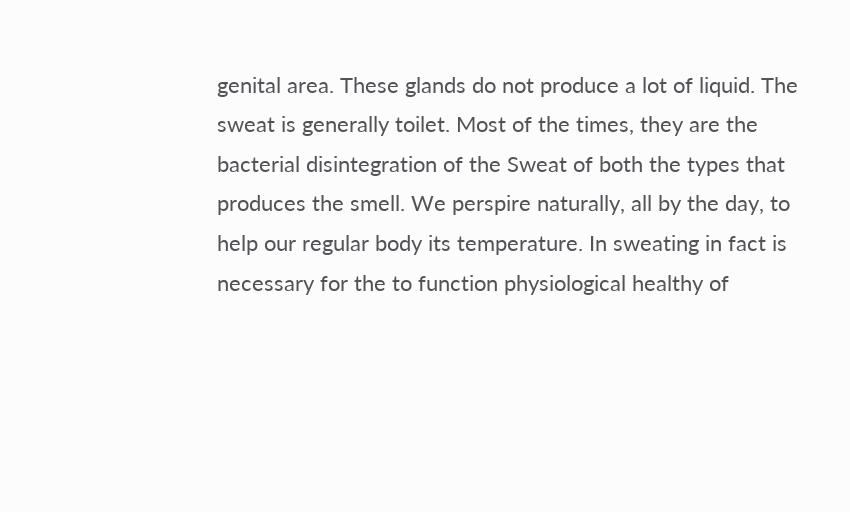genital area. These glands do not produce a lot of liquid. The sweat is generally toilet. Most of the times, they are the bacterial disintegration of the Sweat of both the types that produces the smell. We perspire naturally, all by the day, to help our regular body its temperature. In sweating in fact is necessary for the to function physiological healthy of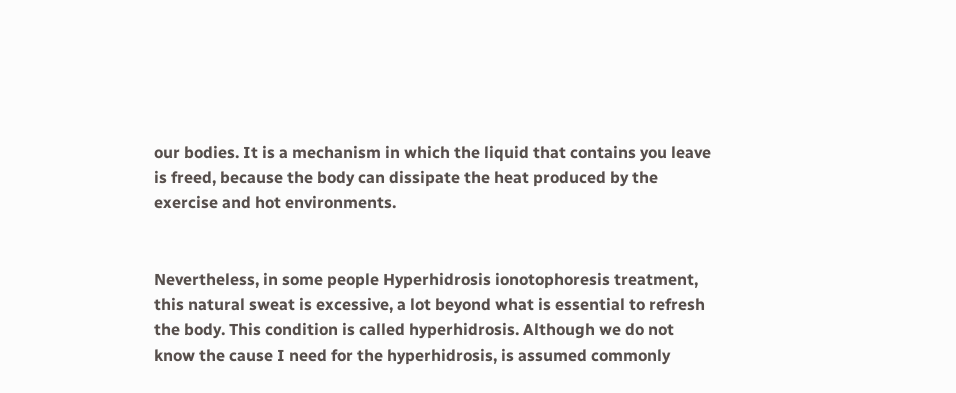our bodies. It is a mechanism in which the liquid that contains you leave is freed, because the body can dissipate the heat produced by the exercise and hot environments.


Nevertheless, in some people Hyperhidrosis ionotophoresis treatment, this natural sweat is excessive, a lot beyond what is essential to refresh the body. This condition is called hyperhidrosis. Although we do not know the cause I need for the hyperhidrosis, is assumed commonly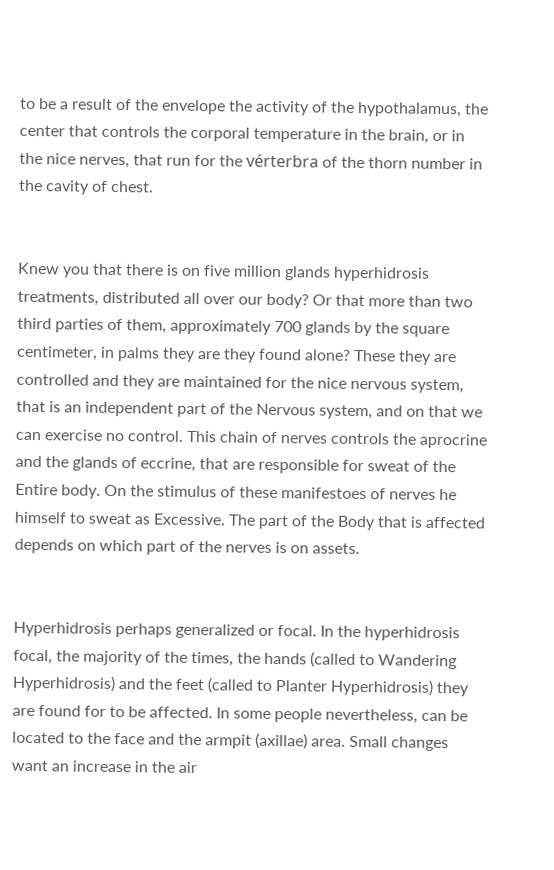to be a result of the envelope the activity of the hypothalamus, the center that controls the corporal temperature in the brain, or in the nice nerves, that run for the vérterbra of the thorn number in the cavity of chest.


Knew you that there is on five million glands hyperhidrosis treatments, distributed all over our body? Or that more than two third parties of them, approximately 700 glands by the square centimeter, in palms they are they found alone? These they are controlled and they are maintained for the nice nervous system, that is an independent part of the Nervous system, and on that we can exercise no control. This chain of nerves controls the aprocrine and the glands of eccrine, that are responsible for sweat of the Entire body. On the stimulus of these manifestoes of nerves he himself to sweat as Excessive. The part of the Body that is affected depends on which part of the nerves is on assets.


Hyperhidrosis perhaps generalized or focal. In the hyperhidrosis focal, the majority of the times, the hands (called to Wandering Hyperhidrosis) and the feet (called to Planter Hyperhidrosis) they are found for to be affected. In some people nevertheless, can be located to the face and the armpit (axillae) area. Small changes want an increase in the air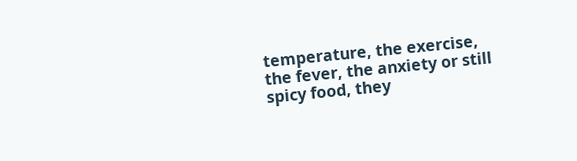temperature, the exercise, the fever, the anxiety or still spicy food, they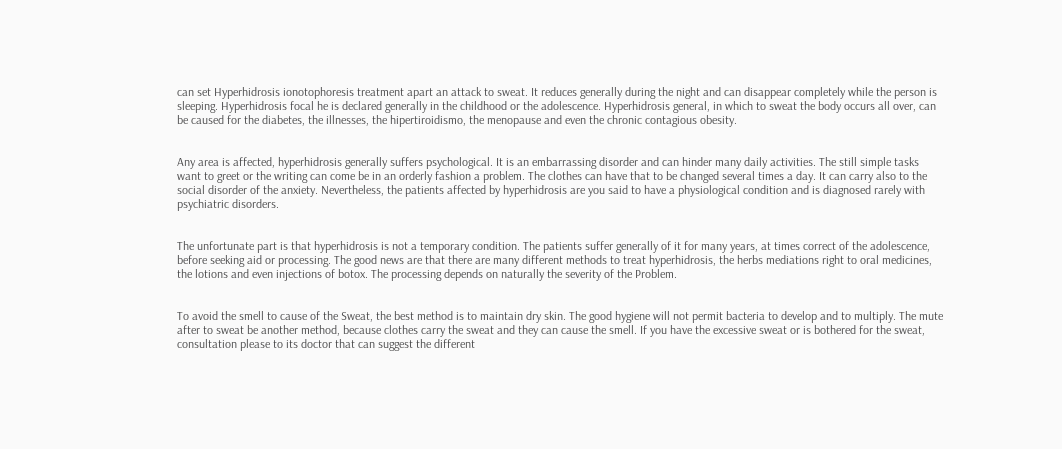can set Hyperhidrosis ionotophoresis treatment apart an attack to sweat. It reduces generally during the night and can disappear completely while the person is sleeping. Hyperhidrosis focal he is declared generally in the childhood or the adolescence. Hyperhidrosis general, in which to sweat the body occurs all over, can be caused for the diabetes, the illnesses, the hipertiroidismo, the menopause and even the chronic contagious obesity.


Any area is affected, hyperhidrosis generally suffers psychological. It is an embarrassing disorder and can hinder many daily activities. The still simple tasks want to greet or the writing can come be in an orderly fashion a problem. The clothes can have that to be changed several times a day. It can carry also to the social disorder of the anxiety. Nevertheless, the patients affected by hyperhidrosis are you said to have a physiological condition and is diagnosed rarely with psychiatric disorders.


The unfortunate part is that hyperhidrosis is not a temporary condition. The patients suffer generally of it for many years, at times correct of the adolescence, before seeking aid or processing. The good news are that there are many different methods to treat hyperhidrosis, the herbs mediations right to oral medicines, the lotions and even injections of botox. The processing depends on naturally the severity of the Problem.


To avoid the smell to cause of the Sweat, the best method is to maintain dry skin. The good hygiene will not permit bacteria to develop and to multiply. The mute after to sweat be another method, because clothes carry the sweat and they can cause the smell. If you have the excessive sweat or is bothered for the sweat, consultation please to its doctor that can suggest the different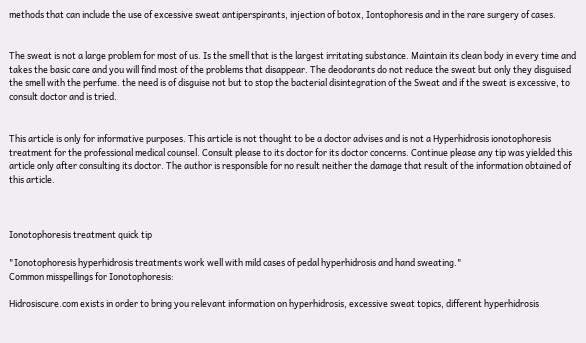methods that can include the use of excessive sweat antiperspirants, injection of botox, Iontophoresis and in the rare surgery of cases.


The sweat is not a large problem for most of us. Is the smell that is the largest irritating substance. Maintain its clean body in every time and takes the basic care and you will find most of the problems that disappear. The deodorants do not reduce the sweat but only they disguised the smell with the perfume. the need is of disguise not but to stop the bacterial disintegration of the Sweat and if the sweat is excessive, to consult doctor and is tried.


This article is only for informative purposes. This article is not thought to be a doctor advises and is not a Hyperhidrosis ionotophoresis treatment for the professional medical counsel. Consult please to its doctor for its doctor concerns. Continue please any tip was yielded this article only after consulting its doctor. The author is responsible for no result neither the damage that result of the information obtained of this article.



Ionotophoresis treatment quick tip

"Ionotophoresis hyperhidrosis treatments work well with mild cases of pedal hyperhidrosis and hand sweating."
Common misspellings for Ionotophoresis:

Hidrosiscure.com exists in order to bring you relevant information on hyperhidrosis, excessive sweat topics, different hyperhidrosis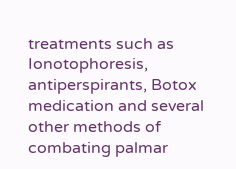treatments such as Ionotophoresis, antiperspirants, Botox medication and several other methods of combating palmar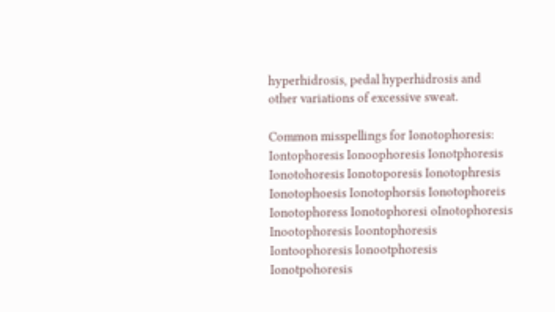hyperhidrosis, pedal hyperhidrosis and other variations of excessive sweat.

Common misspellings for Ionotophoresis:
Iontophoresis Ionoophoresis Ionotphoresis Ionotohoresis Ionotoporesis Ionotophresis Ionotophoesis Ionotophorsis Ionotophoreis Ionotophoress Ionotophoresi oInotophoresis Inootophoresis Ioontophoresis Iontoophoresis Ionootphoresis Ionotpohoresis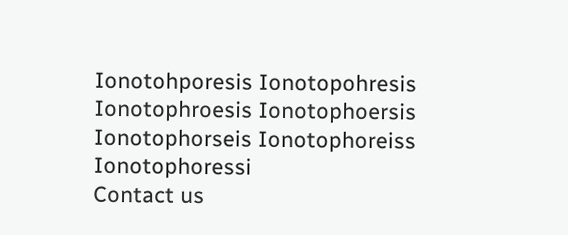Ionotohporesis Ionotopohresis Ionotophroesis Ionotophoersis Ionotophorseis Ionotophoreiss Ionotophoressi
Contact us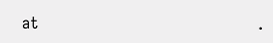at                                            .